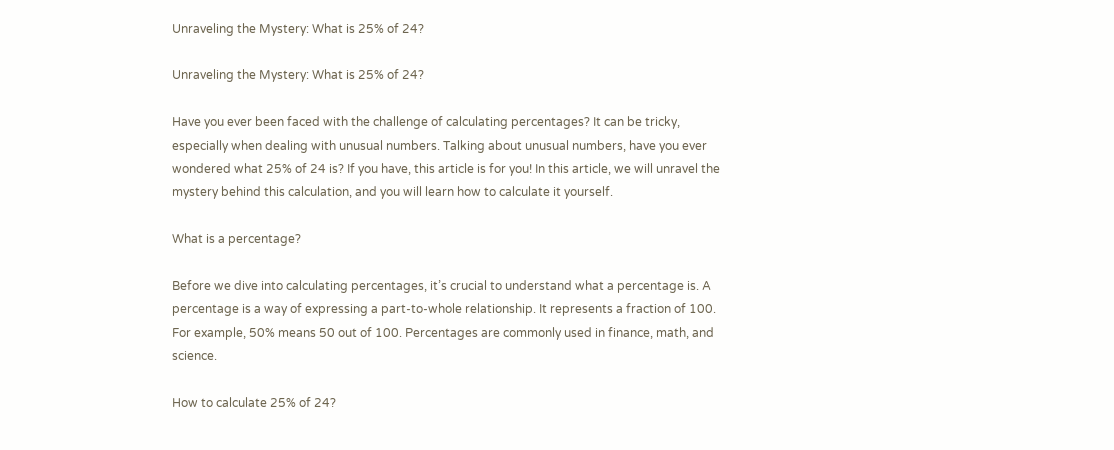Unraveling the Mystery: What is 25% of 24?

Unraveling the Mystery: What is 25% of 24?

Have you ever been faced with the challenge of calculating percentages? It can be tricky, especially when dealing with unusual numbers. Talking about unusual numbers, have you ever wondered what 25% of 24 is? If you have, this article is for you! In this article, we will unravel the mystery behind this calculation, and you will learn how to calculate it yourself.

What is a percentage?

Before we dive into calculating percentages, it’s crucial to understand what a percentage is. A percentage is a way of expressing a part-to-whole relationship. It represents a fraction of 100. For example, 50% means 50 out of 100. Percentages are commonly used in finance, math, and science.

How to calculate 25% of 24?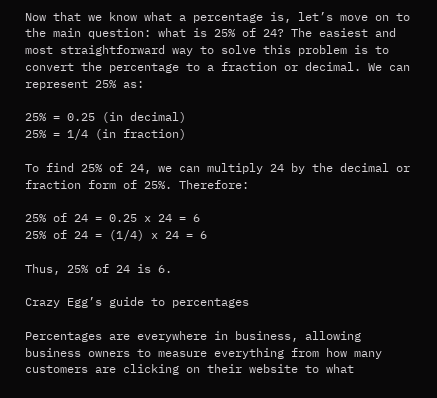Now that we know what a percentage is, let’s move on to the main question: what is 25% of 24? The easiest and most straightforward way to solve this problem is to convert the percentage to a fraction or decimal. We can represent 25% as:

25% = 0.25 (in decimal)
25% = 1/4 (in fraction)

To find 25% of 24, we can multiply 24 by the decimal or fraction form of 25%. Therefore:

25% of 24 = 0.25 x 24 = 6
25% of 24 = (1/4) x 24 = 6

Thus, 25% of 24 is 6.

Crazy Egg’s guide to percentages

Percentages are everywhere in business, allowing business owners to measure everything from how many customers are clicking on their website to what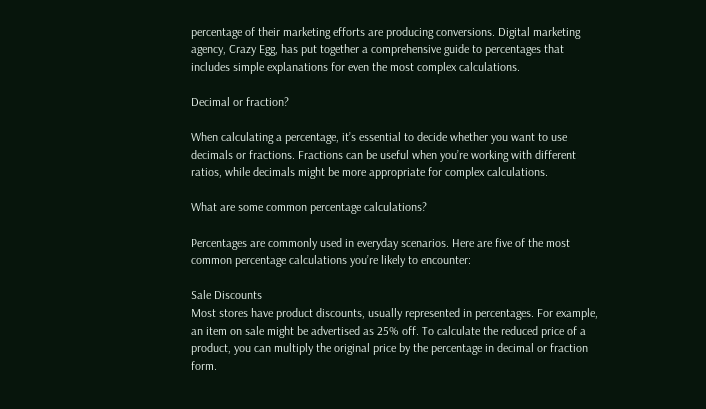percentage of their marketing efforts are producing conversions. Digital marketing agency, Crazy Egg, has put together a comprehensive guide to percentages that includes simple explanations for even the most complex calculations.

Decimal or fraction?

When calculating a percentage, it’s essential to decide whether you want to use decimals or fractions. Fractions can be useful when you’re working with different ratios, while decimals might be more appropriate for complex calculations.

What are some common percentage calculations?

Percentages are commonly used in everyday scenarios. Here are five of the most common percentage calculations you’re likely to encounter:

Sale Discounts
Most stores have product discounts, usually represented in percentages. For example, an item on sale might be advertised as 25% off. To calculate the reduced price of a product, you can multiply the original price by the percentage in decimal or fraction form.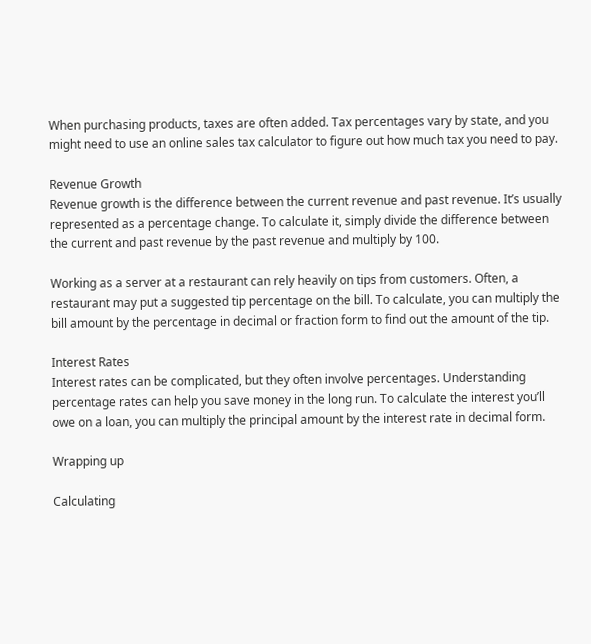When purchasing products, taxes are often added. Tax percentages vary by state, and you might need to use an online sales tax calculator to figure out how much tax you need to pay.

Revenue Growth
Revenue growth is the difference between the current revenue and past revenue. It’s usually represented as a percentage change. To calculate it, simply divide the difference between the current and past revenue by the past revenue and multiply by 100.

Working as a server at a restaurant can rely heavily on tips from customers. Often, a restaurant may put a suggested tip percentage on the bill. To calculate, you can multiply the bill amount by the percentage in decimal or fraction form to find out the amount of the tip.

Interest Rates
Interest rates can be complicated, but they often involve percentages. Understanding percentage rates can help you save money in the long run. To calculate the interest you’ll owe on a loan, you can multiply the principal amount by the interest rate in decimal form.

Wrapping up

Calculating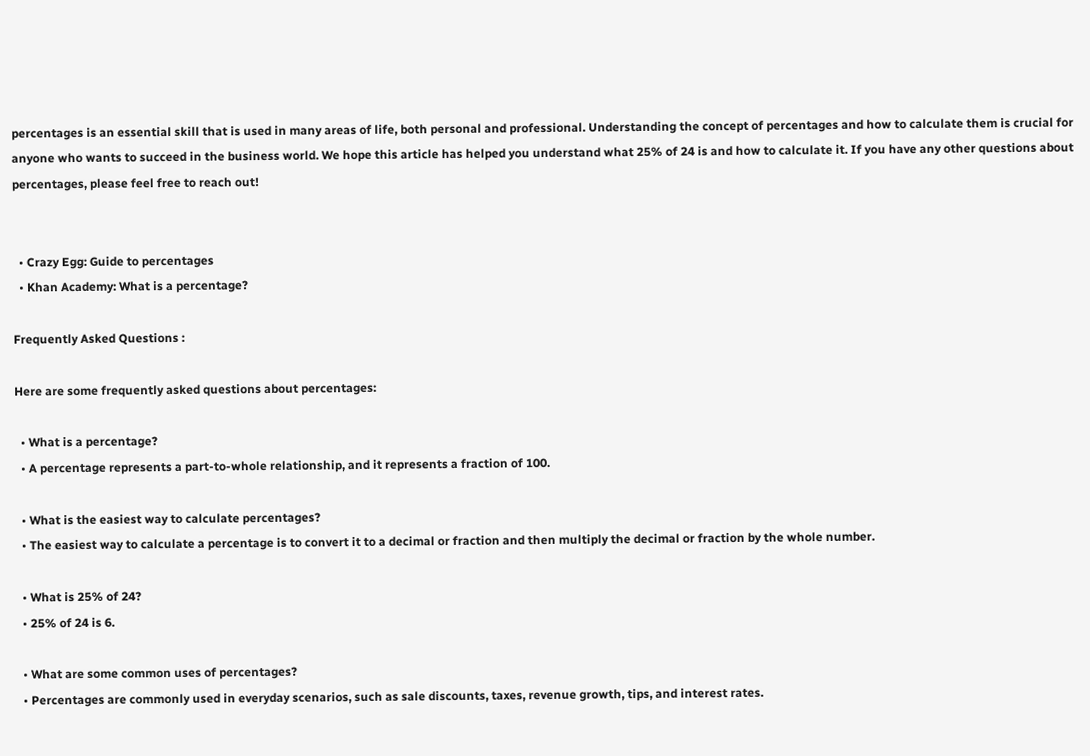percentages is an essential skill that is used in many areas of life, both personal and professional. Understanding the concept of percentages and how to calculate them is crucial for anyone who wants to succeed in the business world. We hope this article has helped you understand what 25% of 24 is and how to calculate it. If you have any other questions about percentages, please feel free to reach out!


  • Crazy Egg: Guide to percentages
  • Khan Academy: What is a percentage?

Frequently Asked Questions :

Here are some frequently asked questions about percentages:

  • What is a percentage?
  • A percentage represents a part-to-whole relationship, and it represents a fraction of 100.

  • What is the easiest way to calculate percentages?
  • The easiest way to calculate a percentage is to convert it to a decimal or fraction and then multiply the decimal or fraction by the whole number.

  • What is 25% of 24?
  • 25% of 24 is 6.

  • What are some common uses of percentages?
  • Percentages are commonly used in everyday scenarios, such as sale discounts, taxes, revenue growth, tips, and interest rates.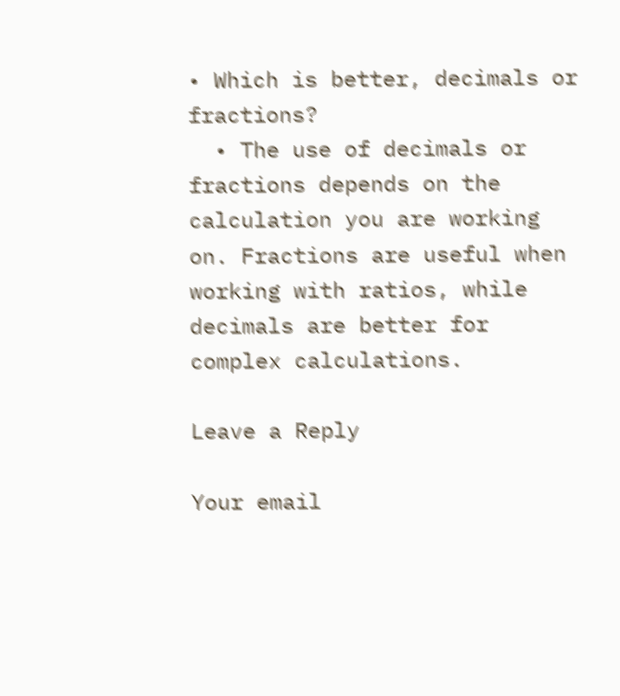• Which is better, decimals or fractions?
  • The use of decimals or fractions depends on the calculation you are working on. Fractions are useful when working with ratios, while decimals are better for complex calculations.

Leave a Reply

Your email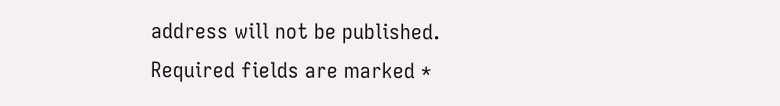address will not be published. Required fields are marked *